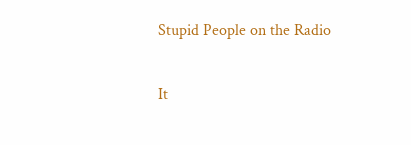Stupid People on the Radio

It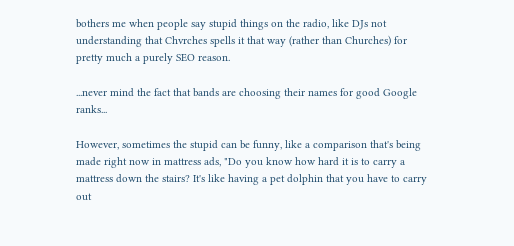bothers me when people say stupid things on the radio, like DJs not understanding that Chvrches spells it that way (rather than Churches) for pretty much a purely SEO reason.

...never mind the fact that bands are choosing their names for good Google ranks...

However, sometimes the stupid can be funny, like a comparison that's being made right now in mattress ads, "Do you know how hard it is to carry a mattress down the stairs? It's like having a pet dolphin that you have to carry out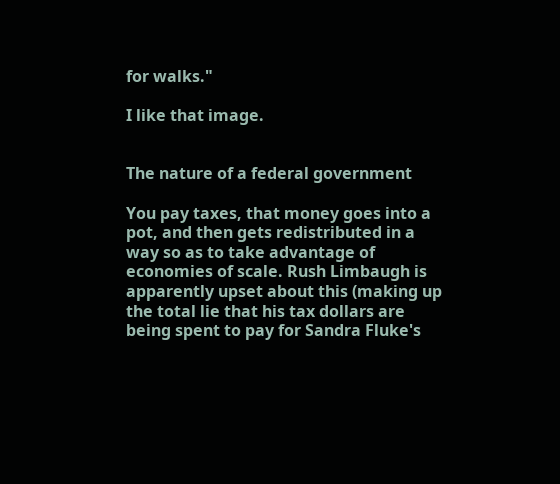for walks."

I like that image.


The nature of a federal government

You pay taxes, that money goes into a pot, and then gets redistributed in a way so as to take advantage of economies of scale. Rush Limbaugh is apparently upset about this (making up the total lie that his tax dollars are being spent to pay for Sandra Fluke's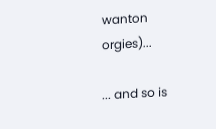wanton orgies)...

... and so is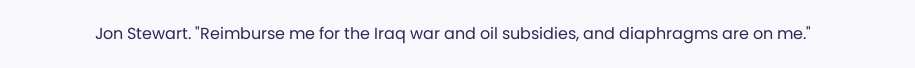Jon Stewart. "Reimburse me for the Iraq war and oil subsidies, and diaphragms are on me."